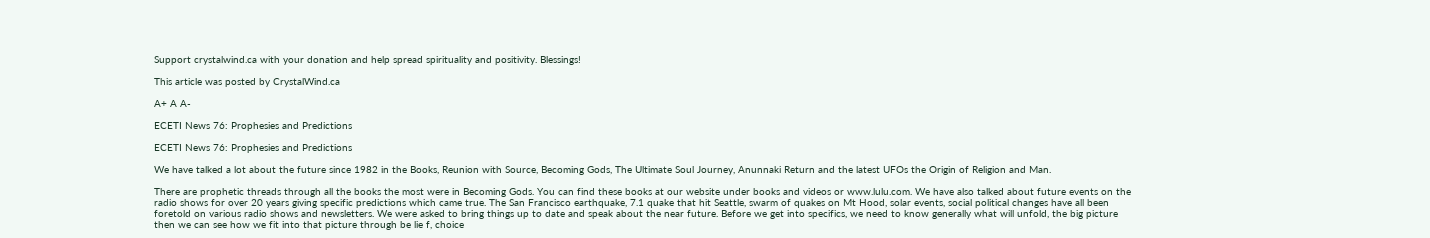Support crystalwind.ca with your donation and help spread spirituality and positivity. Blessings!

This article was posted by CrystalWind.ca

A+ A A-

ECETI News 76: Prophesies and Predictions

ECETI News 76: Prophesies and Predictions

We have talked a lot about the future since 1982 in the Books, Reunion with Source, Becoming Gods, The Ultimate Soul Journey, Anunnaki Return and the latest UFOs the Origin of Religion and Man.

There are prophetic threads through all the books the most were in Becoming Gods. You can find these books at our website under books and videos or www.lulu.com. We have also talked about future events on the radio shows for over 20 years giving specific predictions which came true. The San Francisco earthquake, 7.1 quake that hit Seattle, swarm of quakes on Mt Hood, solar events, social political changes have all been foretold on various radio shows and newsletters. We were asked to bring things up to date and speak about the near future. Before we get into specifics, we need to know generally what will unfold, the big picture then we can see how we fit into that picture through be lie f, choice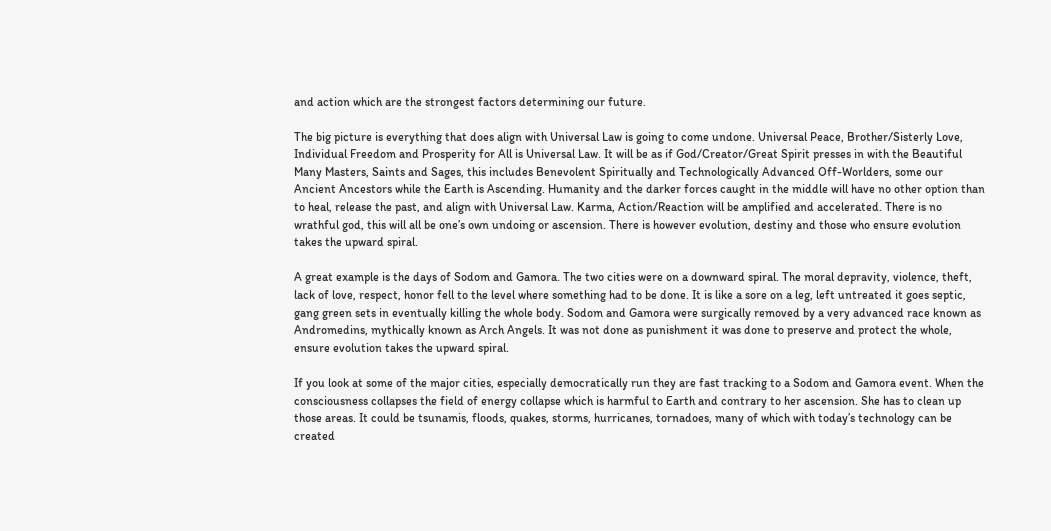and action which are the strongest factors determining our future.

The big picture is everything that does align with Universal Law is going to come undone. Universal Peace, Brother/Sisterly Love, Individual Freedom and Prosperity for All is Universal Law. It will be as if God/Creator/Great Spirit presses in with the Beautiful Many Masters, Saints and Sages, this includes Benevolent Spiritually and Technologically Advanced Off-Worlders, some our Ancient Ancestors while the Earth is Ascending. Humanity and the darker forces caught in the middle will have no other option than to heal, release the past, and align with Universal Law. Karma, Action/Reaction will be amplified and accelerated. There is no wrathful god, this will all be one’s own undoing or ascension. There is however evolution, destiny and those who ensure evolution takes the upward spiral.

A great example is the days of Sodom and Gamora. The two cities were on a downward spiral. The moral depravity, violence, theft, lack of love, respect, honor fell to the level where something had to be done. It is like a sore on a leg, left untreated it goes septic, gang green sets in eventually killing the whole body. Sodom and Gamora were surgically removed by a very advanced race known as Andromedins, mythically known as Arch Angels. It was not done as punishment it was done to preserve and protect the whole, ensure evolution takes the upward spiral.

If you look at some of the major cities, especially democratically run they are fast tracking to a Sodom and Gamora event. When the consciousness collapses the field of energy collapse which is harmful to Earth and contrary to her ascension. She has to clean up those areas. It could be tsunamis, floods, quakes, storms, hurricanes, tornadoes, many of which with today’s technology can be created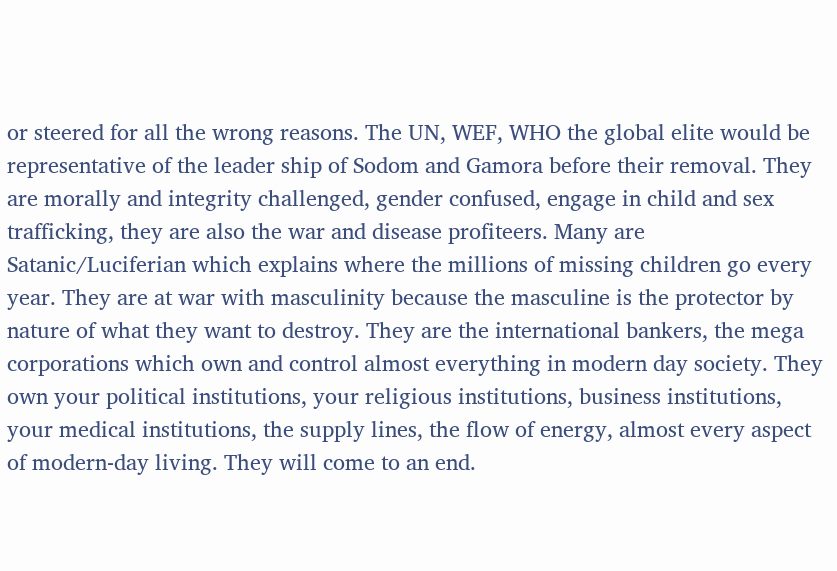or steered for all the wrong reasons. The UN, WEF, WHO the global elite would be representative of the leader ship of Sodom and Gamora before their removal. They are morally and integrity challenged, gender confused, engage in child and sex trafficking, they are also the war and disease profiteers. Many are Satanic/Luciferian which explains where the millions of missing children go every year. They are at war with masculinity because the masculine is the protector by nature of what they want to destroy. They are the international bankers, the mega corporations which own and control almost everything in modern day society. They own your political institutions, your religious institutions, business institutions, your medical institutions, the supply lines, the flow of energy, almost every aspect of modern-day living. They will come to an end.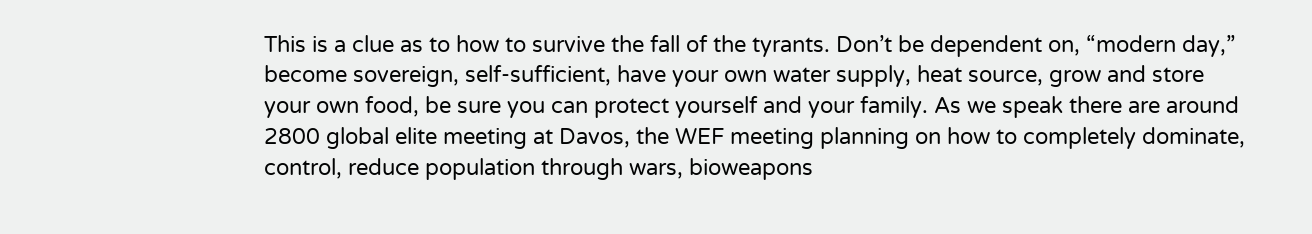This is a clue as to how to survive the fall of the tyrants. Don’t be dependent on, “modern day,” become sovereign, self-sufficient, have your own water supply, heat source, grow and store your own food, be sure you can protect yourself and your family. As we speak there are around 2800 global elite meeting at Davos, the WEF meeting planning on how to completely dominate, control, reduce population through wars, bioweapons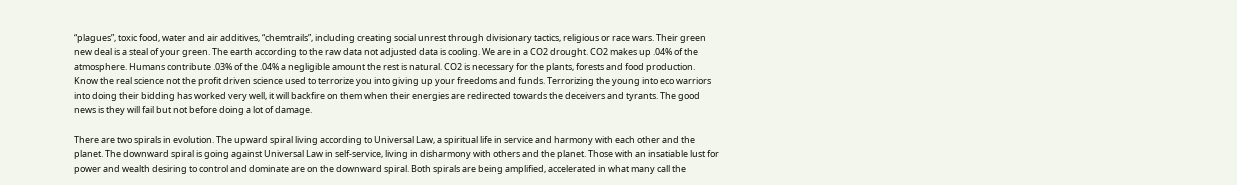“plagues”, toxic food, water and air additives, “chemtrails”, including creating social unrest through divisionary tactics, religious or race wars. Their green new deal is a steal of your green. The earth according to the raw data not adjusted data is cooling. We are in a CO2 drought. CO2 makes up .04% of the atmosphere. Humans contribute .03% of the .04% a negligible amount the rest is natural. CO2 is necessary for the plants, forests and food production. Know the real science not the profit driven science used to terrorize you into giving up your freedoms and funds. Terrorizing the young into eco warriors into doing their bidding has worked very well, it will backfire on them when their energies are redirected towards the deceivers and tyrants. The good news is they will fail but not before doing a lot of damage.

There are two spirals in evolution. The upward spiral living according to Universal Law, a spiritual life in service and harmony with each other and the planet. The downward spiral is going against Universal Law in self-service, living in disharmony with others and the planet. Those with an insatiable lust for power and wealth desiring to control and dominate are on the downward spiral. Both spirals are being amplified, accelerated in what many call the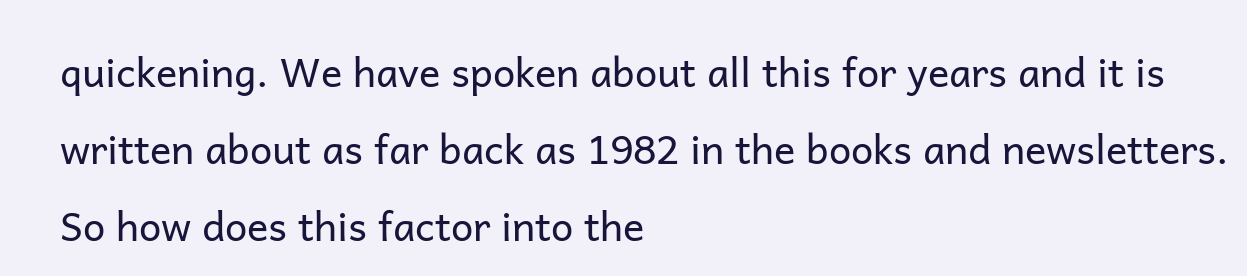quickening. We have spoken about all this for years and it is written about as far back as 1982 in the books and newsletters. So how does this factor into the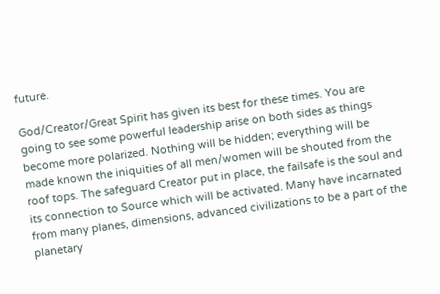future.

God/Creator/Great Spirit has given its best for these times. You are going to see some powerful leadership arise on both sides as things become more polarized. Nothing will be hidden; everything will be made known the iniquities of all men/women will be shouted from the roof tops. The safeguard Creator put in place, the failsafe is the soul and its connection to Source which will be activated. Many have incarnated from many planes, dimensions, advanced civilizations to be a part of the planetary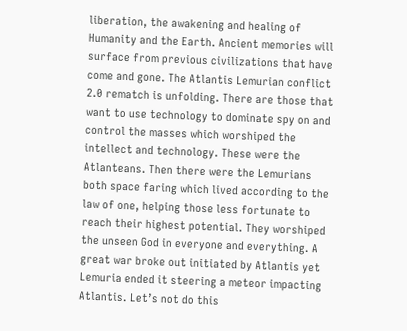liberation, the awakening and healing of Humanity and the Earth. Ancient memories will surface from previous civilizations that have come and gone. The Atlantis Lemurian conflict 2.0 rematch is unfolding. There are those that want to use technology to dominate spy on and control the masses which worshiped the intellect and technology. These were the Atlanteans. Then there were the Lemurians both space faring which lived according to the law of one, helping those less fortunate to reach their highest potential. They worshiped the unseen God in everyone and everything. A great war broke out initiated by Atlantis yet Lemuria ended it steering a meteor impacting Atlantis. Let’s not do this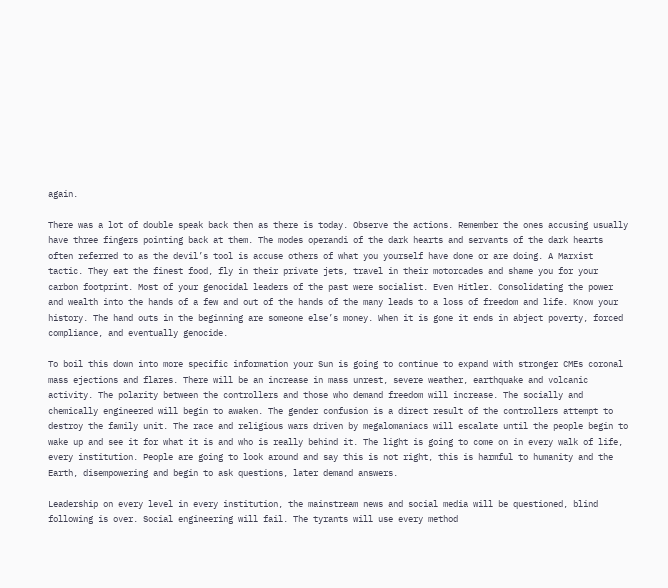again.

There was a lot of double speak back then as there is today. Observe the actions. Remember the ones accusing usually have three fingers pointing back at them. The modes operandi of the dark hearts and servants of the dark hearts often referred to as the devil’s tool is accuse others of what you yourself have done or are doing. A Marxist tactic. They eat the finest food, fly in their private jets, travel in their motorcades and shame you for your carbon footprint. Most of your genocidal leaders of the past were socialist. Even Hitler. Consolidating the power and wealth into the hands of a few and out of the hands of the many leads to a loss of freedom and life. Know your history. The hand outs in the beginning are someone else’s money. When it is gone it ends in abject poverty, forced compliance, and eventually genocide.

To boil this down into more specific information your Sun is going to continue to expand with stronger CMEs coronal mass ejections and flares. There will be an increase in mass unrest, severe weather, earthquake and volcanic activity. The polarity between the controllers and those who demand freedom will increase. The socially and chemically engineered will begin to awaken. The gender confusion is a direct result of the controllers attempt to destroy the family unit. The race and religious wars driven by megalomaniacs will escalate until the people begin to wake up and see it for what it is and who is really behind it. The light is going to come on in every walk of life, every institution. People are going to look around and say this is not right, this is harmful to humanity and the Earth, disempowering and begin to ask questions, later demand answers.

Leadership on every level in every institution, the mainstream news and social media will be questioned, blind following is over. Social engineering will fail. The tyrants will use every method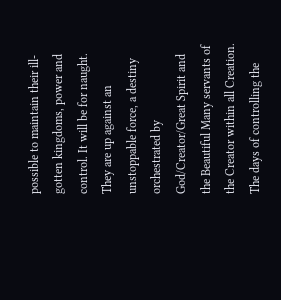possible to maintain their ill-gotten kingdoms, power and control. It will be for naught. They are up against an unstoppable force, a destiny orchestrated by God/Creator/Great Spirit and the Beautiful Many servants of the Creator within all Creation. The days of controlling the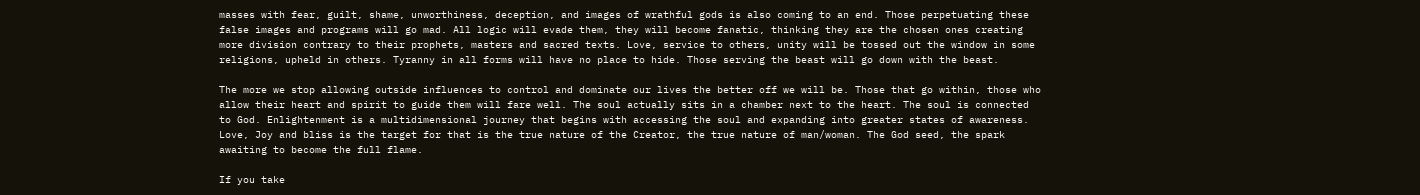masses with fear, guilt, shame, unworthiness, deception, and images of wrathful gods is also coming to an end. Those perpetuating these false images and programs will go mad. All logic will evade them, they will become fanatic, thinking they are the chosen ones creating more division contrary to their prophets, masters and sacred texts. Love, service to others, unity will be tossed out the window in some religions, upheld in others. Tyranny in all forms will have no place to hide. Those serving the beast will go down with the beast.

The more we stop allowing outside influences to control and dominate our lives the better off we will be. Those that go within, those who allow their heart and spirit to guide them will fare well. The soul actually sits in a chamber next to the heart. The soul is connected to God. Enlightenment is a multidimensional journey that begins with accessing the soul and expanding into greater states of awareness. Love, Joy and bliss is the target for that is the true nature of the Creator, the true nature of man/woman. The God seed, the spark awaiting to become the full flame.

If you take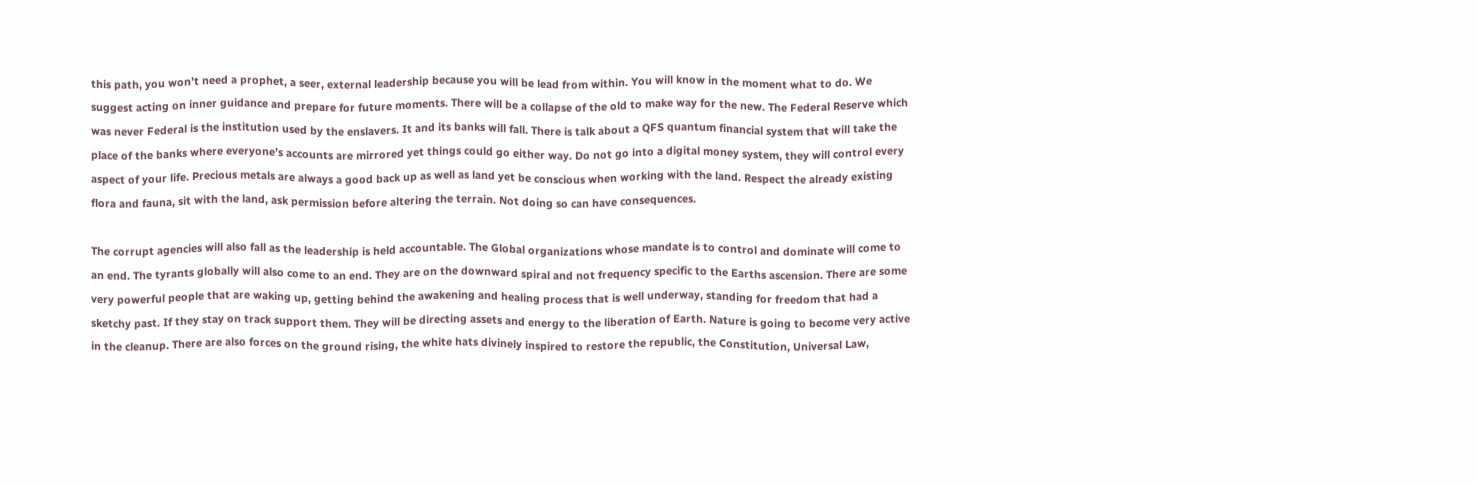this path, you won’t need a prophet, a seer, external leadership because you will be lead from within. You will know in the moment what to do. We suggest acting on inner guidance and prepare for future moments. There will be a collapse of the old to make way for the new. The Federal Reserve which was never Federal is the institution used by the enslavers. It and its banks will fall. There is talk about a QFS quantum financial system that will take the place of the banks where everyone’s accounts are mirrored yet things could go either way. Do not go into a digital money system, they will control every aspect of your life. Precious metals are always a good back up as well as land yet be conscious when working with the land. Respect the already existing flora and fauna, sit with the land, ask permission before altering the terrain. Not doing so can have consequences.

The corrupt agencies will also fall as the leadership is held accountable. The Global organizations whose mandate is to control and dominate will come to an end. The tyrants globally will also come to an end. They are on the downward spiral and not frequency specific to the Earths ascension. There are some very powerful people that are waking up, getting behind the awakening and healing process that is well underway, standing for freedom that had a sketchy past. If they stay on track support them. They will be directing assets and energy to the liberation of Earth. Nature is going to become very active in the cleanup. There are also forces on the ground rising, the white hats divinely inspired to restore the republic, the Constitution, Universal Law,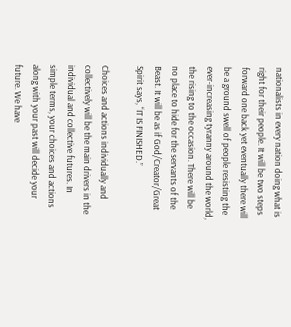nationalists in every nation doing what is right for their people. It will be two steps forward one back yet eventually there will be a ground swell of people resisting the ever-increasing tyranny around the world, the rising to the occasion. There will be no place to hide for the servants of the Beast. It will be as if God/Creator/Great Spirit says, “IT IS FINISHED.”

Choices and actions individually and collectively will be the main drivers in the individual and collective futures. In simple terms, your choices and actions along with your past will decide your future. We have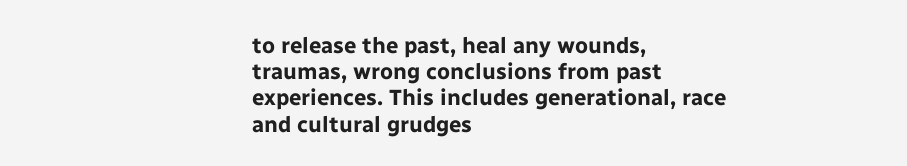to release the past, heal any wounds, traumas, wrong conclusions from past experiences. This includes generational, race and cultural grudges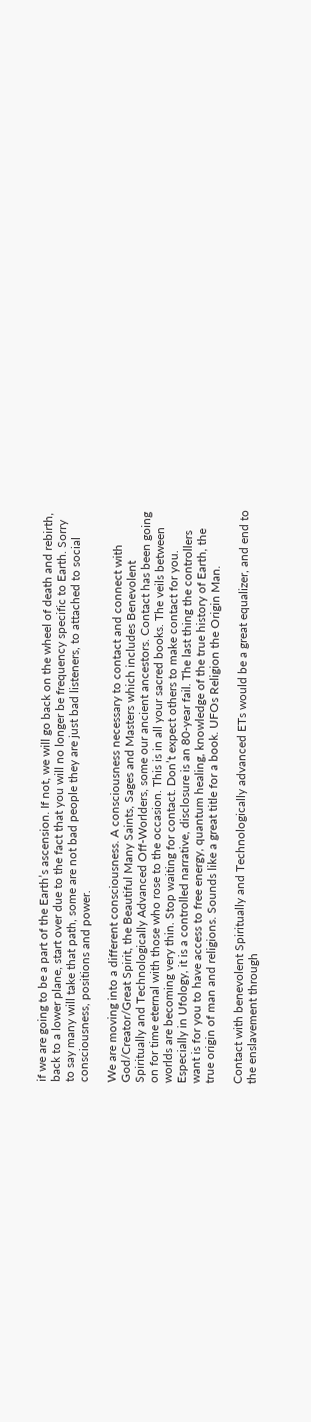if we are going to be a part of the Earth’s ascension. If not, we will go back on the wheel of death and rebirth, back to a lower plane, start over due to the fact that you will no longer be frequency specific to Earth. Sorry to say many will take that path, some are not bad people they are just bad listeners, to attached to social consciousness, positions and power.

We are moving into a different consciousness. A consciousness necessary to contact and connect with God/Creator/Great Spirit, the Beautiful Many Saints, Sages and Masters which includes Benevolent Spiritually and Technologically Advanced Off-Worlders, some our ancient ancestors. Contact has been going on for time eternal with those who rose to the occasion. This is in all your sacred books. The veils between worlds are becoming very thin. Stop waiting for contact. Don’t expect others to make contact for you. Especially in Ufology, it is a controlled narrative, disclosure is an 80-year fail. The last thing the controllers want is for you to have access to free energy, quantum healing, knowledge of the true history of Earth, the true origin of man and religions. Sounds like a great title for a book. UFOs Religion the Origin Man.

Contact with benevolent Spiritually and Technologically advanced ETs would be a great equalizer, and end to the enslavement through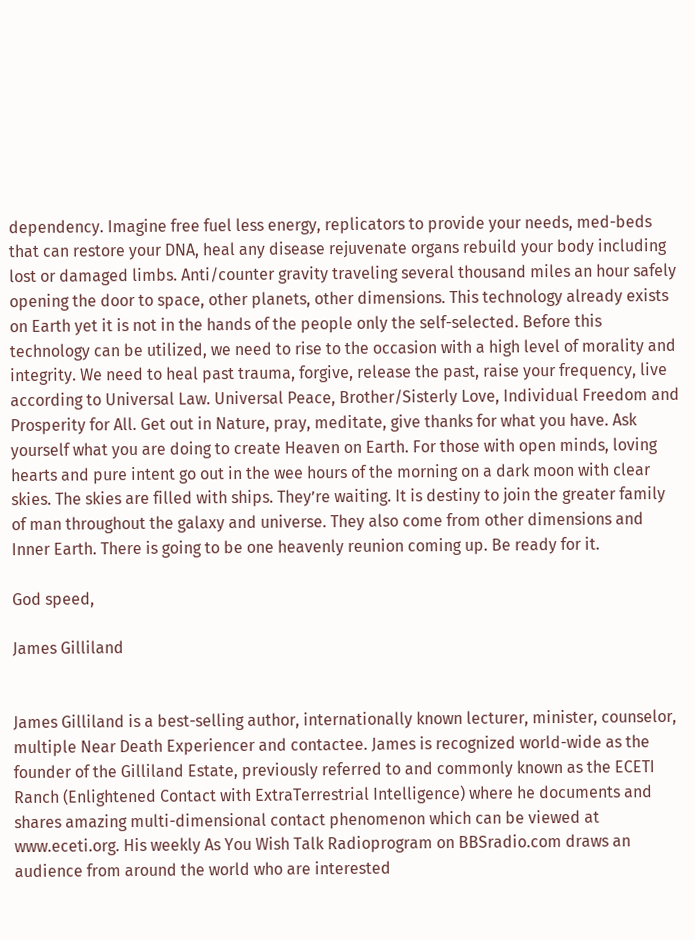dependency. Imagine free fuel less energy, replicators to provide your needs, med-beds that can restore your DNA, heal any disease rejuvenate organs rebuild your body including lost or damaged limbs. Anti/counter gravity traveling several thousand miles an hour safely opening the door to space, other planets, other dimensions. This technology already exists on Earth yet it is not in the hands of the people only the self-selected. Before this technology can be utilized, we need to rise to the occasion with a high level of morality and integrity. We need to heal past trauma, forgive, release the past, raise your frequency, live according to Universal Law. Universal Peace, Brother/Sisterly Love, Individual Freedom and Prosperity for All. Get out in Nature, pray, meditate, give thanks for what you have. Ask yourself what you are doing to create Heaven on Earth. For those with open minds, loving hearts and pure intent go out in the wee hours of the morning on a dark moon with clear skies. The skies are filled with ships. They’re waiting. It is destiny to join the greater family of man throughout the galaxy and universe. They also come from other dimensions and Inner Earth. There is going to be one heavenly reunion coming up. Be ready for it.

God speed,

James Gilliland


James Gilliland is a best-selling author, internationally known lecturer, minister, counselor, multiple Near Death Experiencer and contactee. James is recognized world-wide as the founder of the Gilliland Estate, previously referred to and commonly known as the ECETI Ranch (Enlightened Contact with ExtraTerrestrial Intelligence) where he documents and shares amazing multi-dimensional contact phenomenon which can be viewed at www.eceti.org. His weekly As You Wish Talk Radioprogram on BBSradio.com draws an audience from around the world who are interested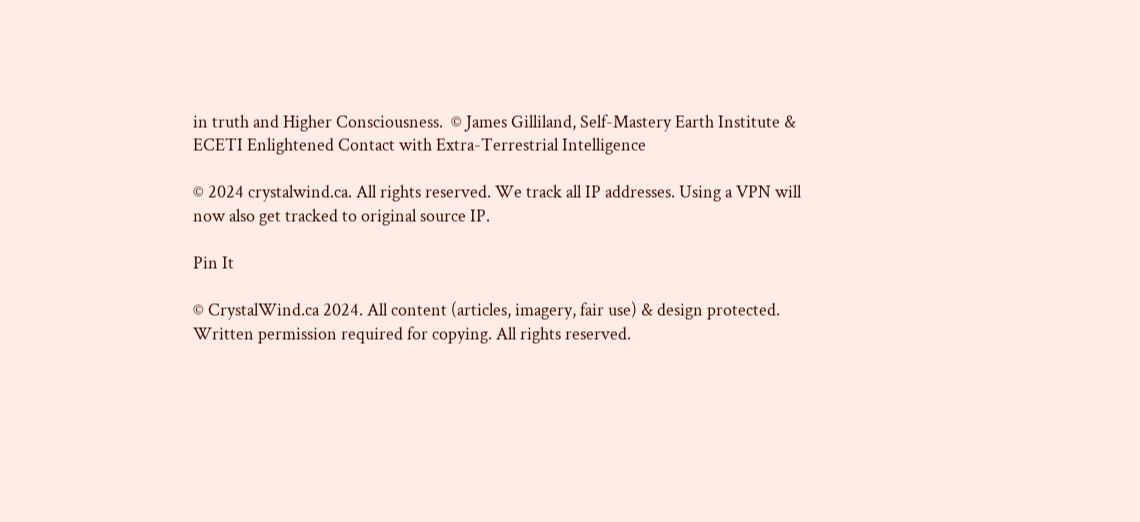in truth and Higher Consciousness.  © James Gilliland, Self-Mastery Earth Institute & ECETI Enlightened Contact with Extra-Terrestrial Intelligence

© 2024 crystalwind.ca. All rights reserved. We track all IP addresses. Using a VPN will now also get tracked to original source IP.

Pin It

© CrystalWind.ca 2024. All content (articles, imagery, fair use) & design protected. Written permission required for copying. All rights reserved.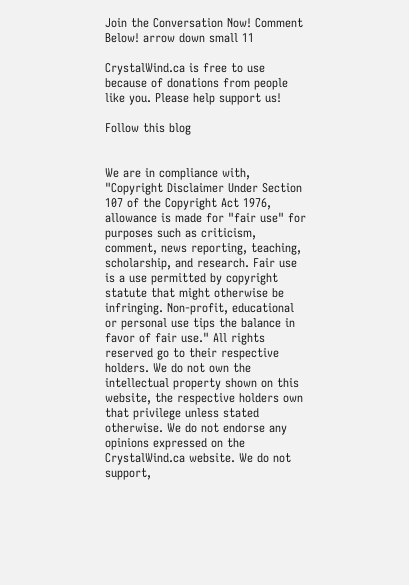Join the Conversation Now! Comment Below! arrow down small 11

CrystalWind.ca is free to use because of donations from people like you. Please help support us!

Follow this blog


We are in compliance with, "Copyright Disclaimer Under Section 107 of the Copyright Act 1976, allowance is made for "fair use" for purposes such as criticism, comment, news reporting, teaching, scholarship, and research. Fair use is a use permitted by copyright statute that might otherwise be infringing. Non-profit, educational or personal use tips the balance in favor of fair use." All rights reserved go to their respective holders. We do not own the intellectual property shown on this website, the respective holders own that privilege unless stated otherwise. We do not endorse any opinions expressed on the CrystalWind.ca website. We do not support,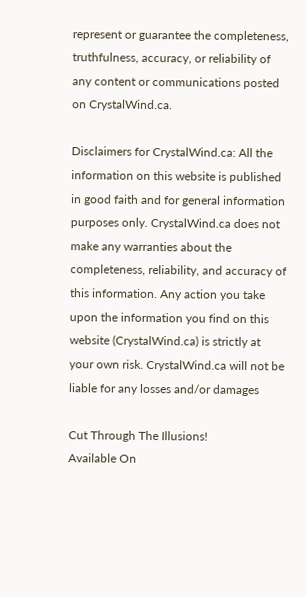represent or guarantee the completeness, truthfulness, accuracy, or reliability of any content or communications posted on CrystalWind.ca.

Disclaimers for CrystalWind.ca: All the information on this website is published in good faith and for general information purposes only. CrystalWind.ca does not make any warranties about the completeness, reliability, and accuracy of this information. Any action you take upon the information you find on this website (CrystalWind.ca) is strictly at your own risk. CrystalWind.ca will not be liable for any losses and/or damages

Cut Through The Illusions!
Available On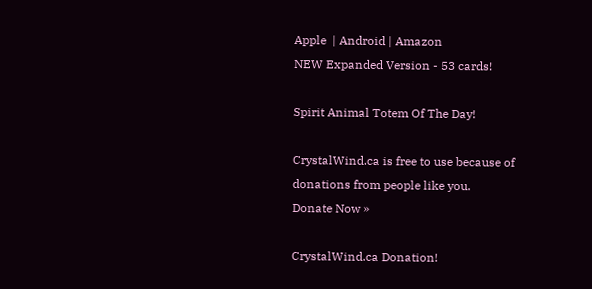Apple  | Android | Amazon
NEW Expanded Version - 53 cards!

Spirit Animal Totem Of The Day!

CrystalWind.ca is free to use because of
donations from people like you.
Donate Now »

CrystalWind.ca Donation!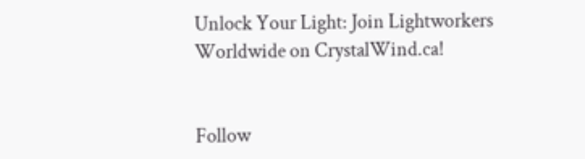Unlock Your Light: Join Lightworkers Worldwide on CrystalWind.ca!


Follow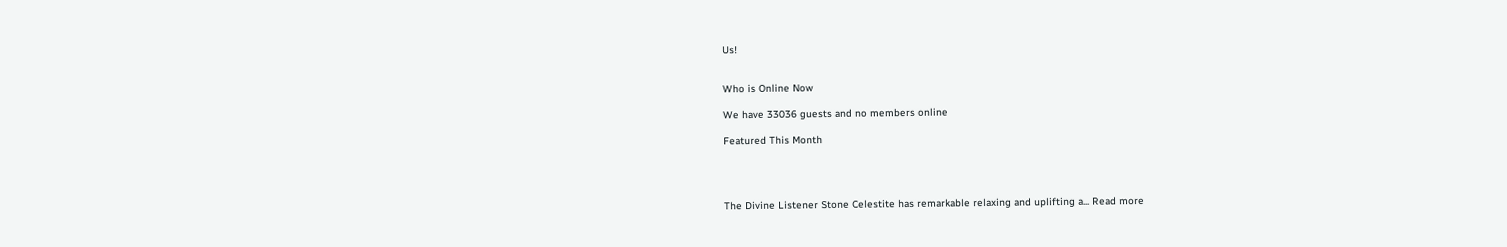Us!


Who is Online Now

We have 33036 guests and no members online

Featured This Month




The Divine Listener Stone Celestite has remarkable relaxing and uplifting a... Read more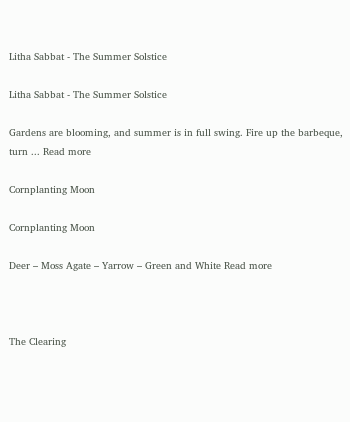Litha Sabbat - The Summer Solstice

Litha Sabbat - The Summer Solstice

Gardens are blooming, and summer is in full swing. Fire up the barbeque, turn ... Read more

Cornplanting Moon

Cornplanting Moon

Deer – Moss Agate – Yarrow – Green and White Read more



The Clearing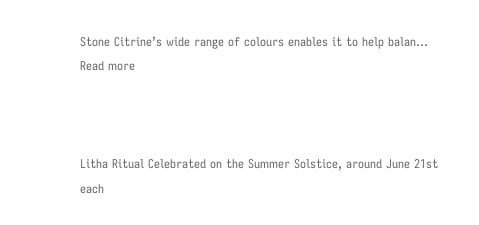Stone Citrine’s wide range of colours enables it to help balan... Read more



Litha Ritual Celebrated on the Summer Solstice, around June 21st each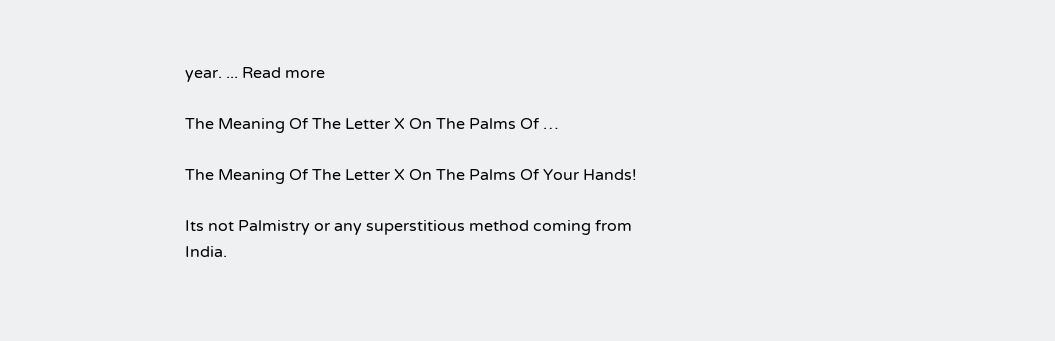year. ... Read more

The Meaning Of The Letter X On The Palms Of …

The Meaning Of The Letter X On The Palms Of Your Hands!

Its not Palmistry or any superstitious method coming from India.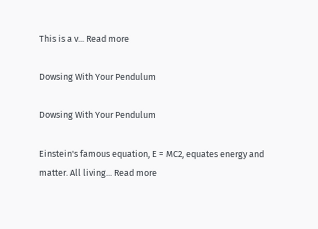This is a v... Read more

Dowsing With Your Pendulum

Dowsing With Your Pendulum

Einstein's famous equation, E = MC2, equates energy and matter. All living... Read more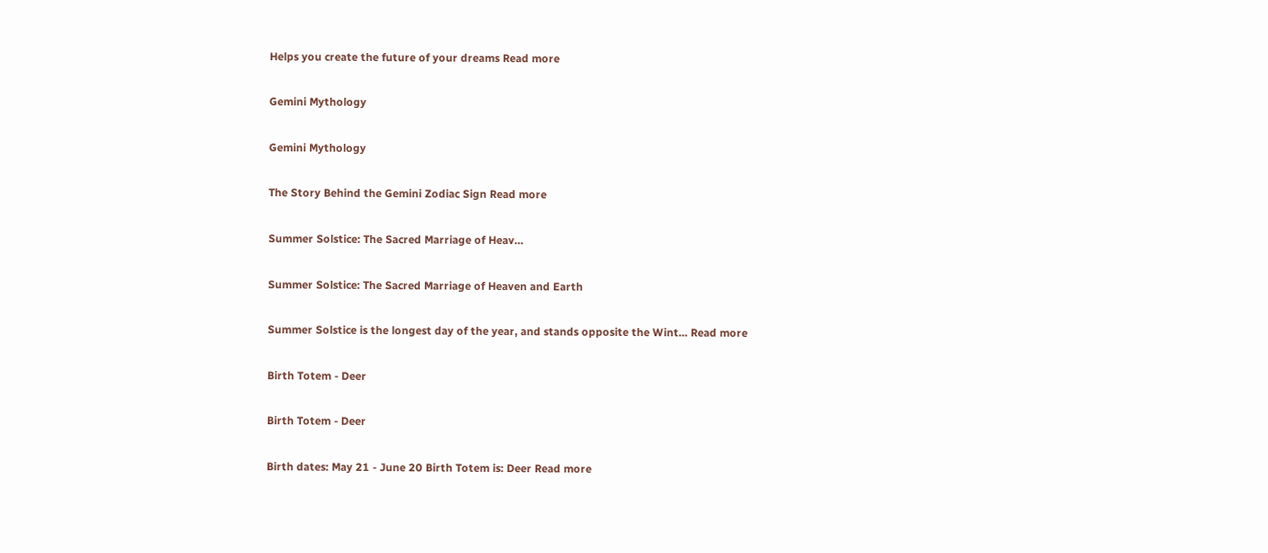Helps you create the future of your dreams Read more

Gemini Mythology

Gemini Mythology

The Story Behind the Gemini Zodiac Sign Read more

Summer Solstice: The Sacred Marriage of Heav…

Summer Solstice: The Sacred Marriage of Heaven and Earth

Summer Solstice is the longest day of the year, and stands opposite the Wint... Read more

Birth Totem - Deer

Birth Totem - Deer

Birth dates: May 21 - June 20 Birth Totem is: Deer Read more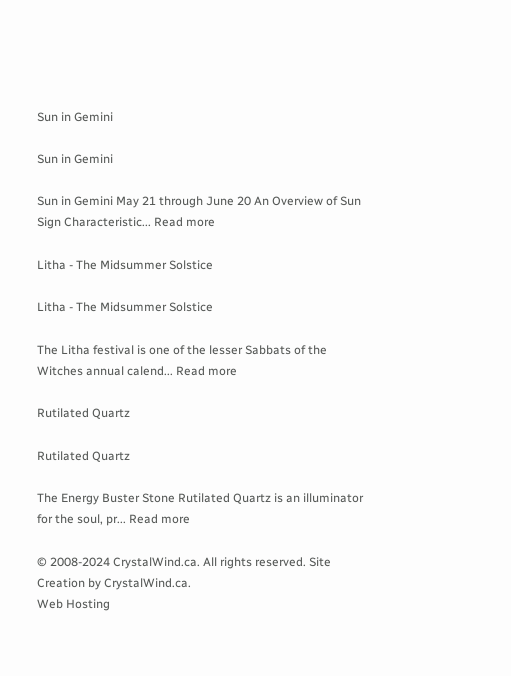Sun in Gemini

Sun in Gemini

Sun in Gemini May 21 through June 20 An Overview of Sun Sign Characteristic... Read more

Litha - The Midsummer Solstice

Litha - The Midsummer Solstice

The Litha festival is one of the lesser Sabbats of the Witches annual calend... Read more

Rutilated Quartz

Rutilated Quartz

The Energy Buster Stone Rutilated Quartz is an illuminator for the soul, pr... Read more

© 2008-2024 CrystalWind.ca. All rights reserved. Site Creation by CrystalWind.ca.
Web Hosting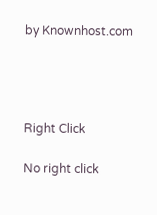by Knownhost.com




Right Click

No right click